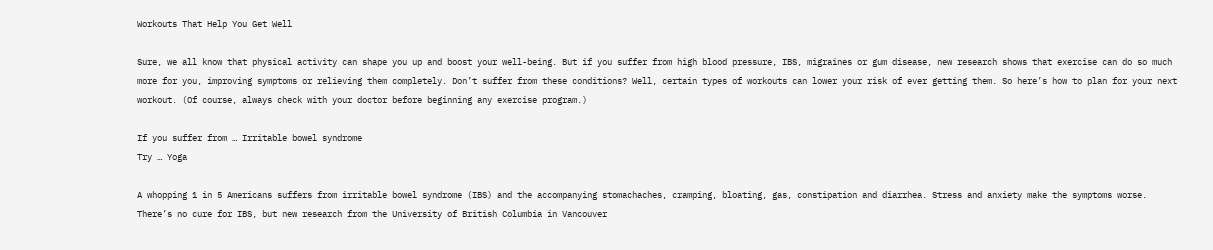Workouts That Help You Get Well

Sure, we all know that physical activity can shape you up and boost your well-being. But if you suffer from high blood pressure, IBS, migraines or gum disease, new research shows that exercise can do so much more for you, improving symptoms or relieving them completely. Don’t suffer from these conditions? Well, certain types of workouts can lower your risk of ever getting them. So here’s how to plan for your next workout. (Of course, always check with your doctor before beginning any exercise program.)

If you suffer from … Irritable bowel syndrome
Try … Yoga

A whopping 1 in 5 Americans suffers from irritable bowel syndrome (IBS) and the accompanying stomachaches, cramping, bloating, gas, constipation and diarrhea. Stress and anxiety make the symptoms worse. There’s no cure for IBS, but new research from the University of British Columbia in Vancouver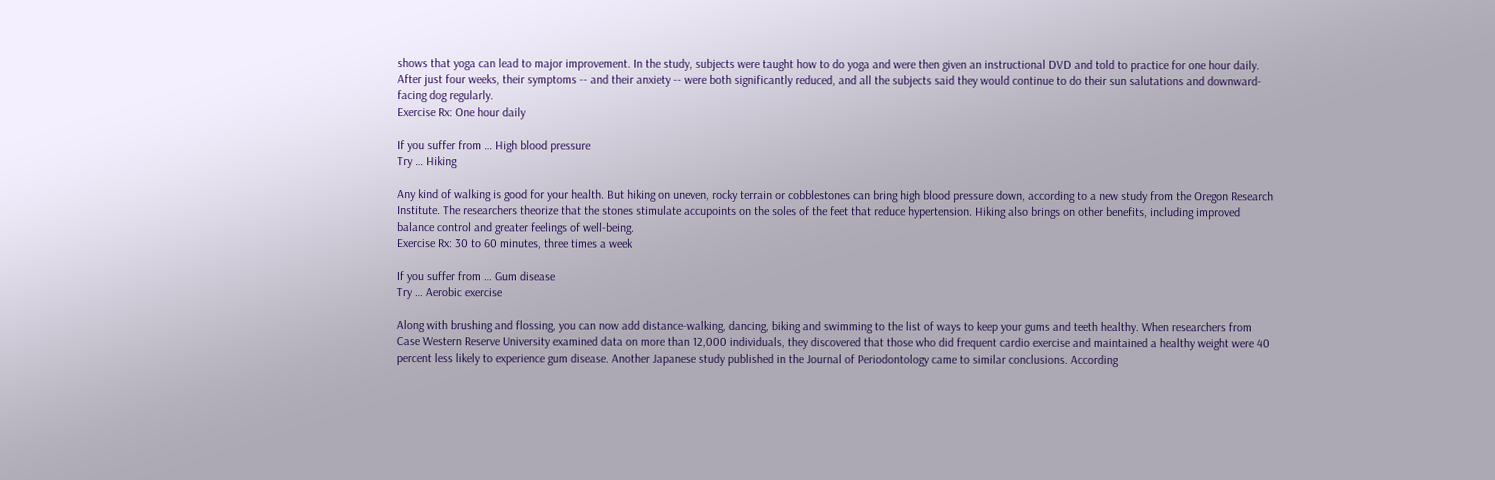shows that yoga can lead to major improvement. In the study, subjects were taught how to do yoga and were then given an instructional DVD and told to practice for one hour daily. After just four weeks, their symptoms -- and their anxiety -- were both significantly reduced, and all the subjects said they would continue to do their sun salutations and downward-facing dog regularly.
Exercise Rx: One hour daily

If you suffer from … High blood pressure
Try … Hiking

Any kind of walking is good for your health. But hiking on uneven, rocky terrain or cobblestones can bring high blood pressure down, according to a new study from the Oregon Research Institute. The researchers theorize that the stones stimulate accupoints on the soles of the feet that reduce hypertension. Hiking also brings on other benefits, including improved balance control and greater feelings of well-being.
Exercise Rx: 30 to 60 minutes, three times a week

If you suffer from … Gum disease
Try … Aerobic exercise

Along with brushing and flossing, you can now add distance-walking, dancing, biking and swimming to the list of ways to keep your gums and teeth healthy. When researchers from Case Western Reserve University examined data on more than 12,000 individuals, they discovered that those who did frequent cardio exercise and maintained a healthy weight were 40 percent less likely to experience gum disease. Another Japanese study published in the Journal of Periodontology came to similar conclusions. According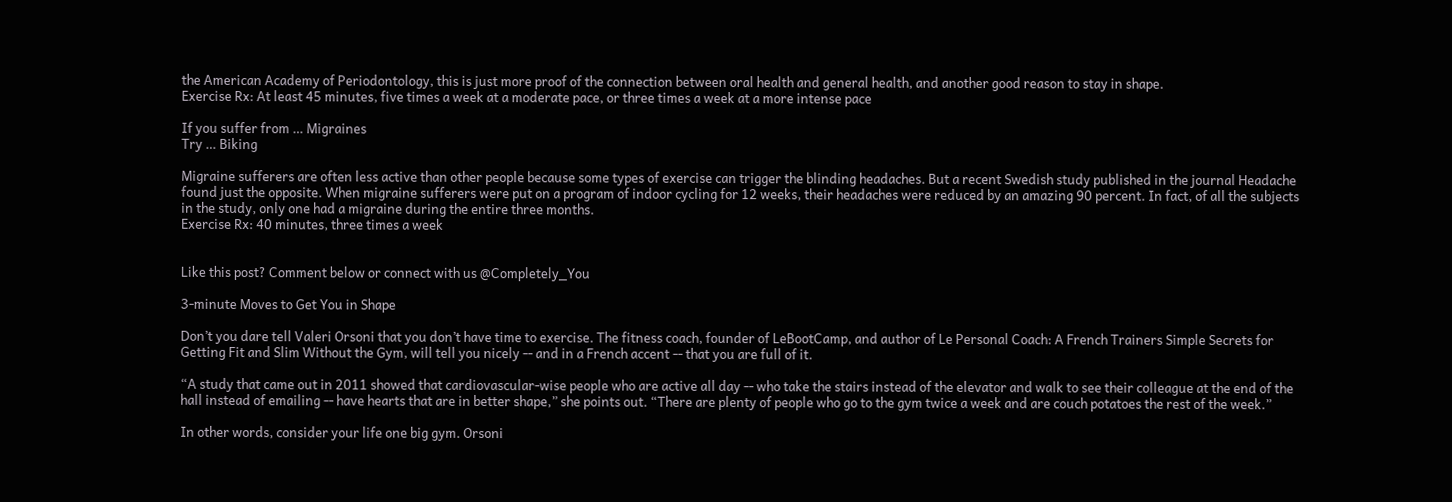the American Academy of Periodontology, this is just more proof of the connection between oral health and general health, and another good reason to stay in shape.
Exercise Rx: At least 45 minutes, five times a week at a moderate pace, or three times a week at a more intense pace

If you suffer from … Migraines
Try … Biking

Migraine sufferers are often less active than other people because some types of exercise can trigger the blinding headaches. But a recent Swedish study published in the journal Headache found just the opposite. When migraine sufferers were put on a program of indoor cycling for 12 weeks, their headaches were reduced by an amazing 90 percent. In fact, of all the subjects in the study, only one had a migraine during the entire three months.
Exercise Rx: 40 minutes, three times a week


Like this post? Comment below or connect with us @Completely_You

3-minute Moves to Get You in Shape

Don’t you dare tell Valeri Orsoni that you don’t have time to exercise. The fitness coach, founder of LeBootCamp, and author of Le Personal Coach: A French Trainers Simple Secrets for Getting Fit and Slim Without the Gym, will tell you nicely -- and in a French accent -- that you are full of it.

“A study that came out in 2011 showed that cardiovascular-wise people who are active all day -- who take the stairs instead of the elevator and walk to see their colleague at the end of the hall instead of emailing -- have hearts that are in better shape,” she points out. “There are plenty of people who go to the gym twice a week and are couch potatoes the rest of the week.”

In other words, consider your life one big gym. Orsoni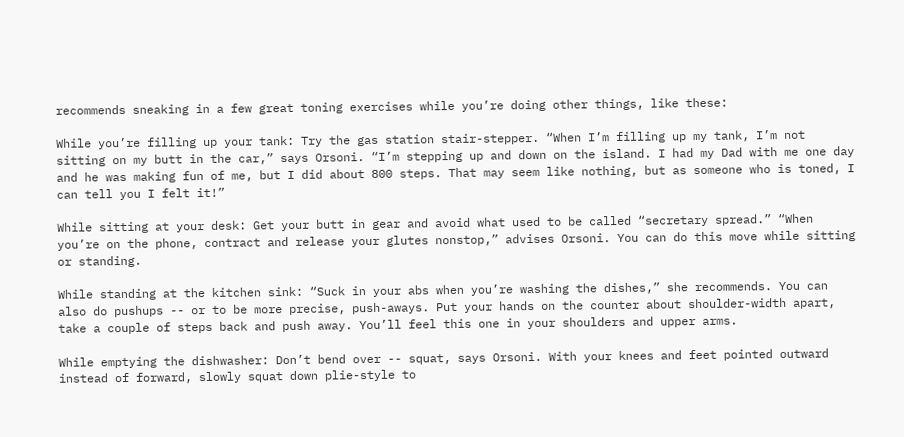recommends sneaking in a few great toning exercises while you’re doing other things, like these:

While you’re filling up your tank: Try the gas station stair-stepper. “When I’m filling up my tank, I’m not sitting on my butt in the car,” says Orsoni. “I’m stepping up and down on the island. I had my Dad with me one day and he was making fun of me, but I did about 800 steps. That may seem like nothing, but as someone who is toned, I can tell you I felt it!”

While sitting at your desk: Get your butt in gear and avoid what used to be called “secretary spread.” “When you’re on the phone, contract and release your glutes nonstop,” advises Orsoni. You can do this move while sitting or standing.

While standing at the kitchen sink: “Suck in your abs when you’re washing the dishes,” she recommends. You can also do pushups -- or to be more precise, push-aways. Put your hands on the counter about shoulder-width apart, take a couple of steps back and push away. You’ll feel this one in your shoulders and upper arms.

While emptying the dishwasher: Don’t bend over -- squat, says Orsoni. With your knees and feet pointed outward instead of forward, slowly squat down plie-style to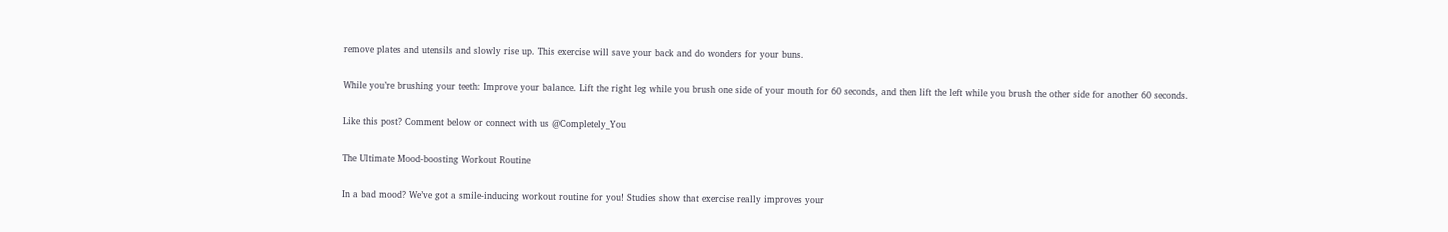remove plates and utensils and slowly rise up. This exercise will save your back and do wonders for your buns.

While you’re brushing your teeth: Improve your balance. Lift the right leg while you brush one side of your mouth for 60 seconds, and then lift the left while you brush the other side for another 60 seconds.

Like this post? Comment below or connect with us @Completely_You

The Ultimate Mood-boosting Workout Routine

In a bad mood? We’ve got a smile-inducing workout routine for you! Studies show that exercise really improves your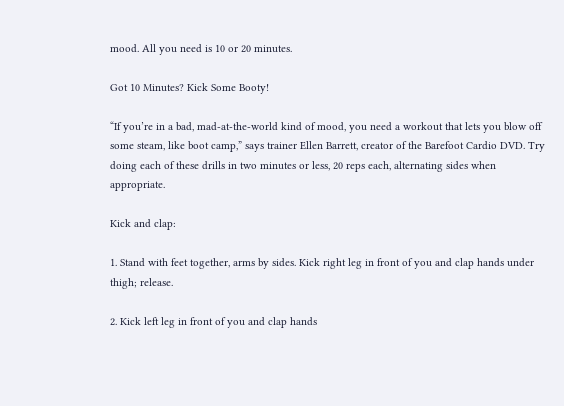mood. All you need is 10 or 20 minutes.

Got 10 Minutes? Kick Some Booty!

“If you’re in a bad, mad-at-the-world kind of mood, you need a workout that lets you blow off some steam, like boot camp,” says trainer Ellen Barrett, creator of the Barefoot Cardio DVD. Try doing each of these drills in two minutes or less, 20 reps each, alternating sides when appropriate.

Kick and clap:

1. Stand with feet together, arms by sides. Kick right leg in front of you and clap hands under thigh; release.

2. Kick left leg in front of you and clap hands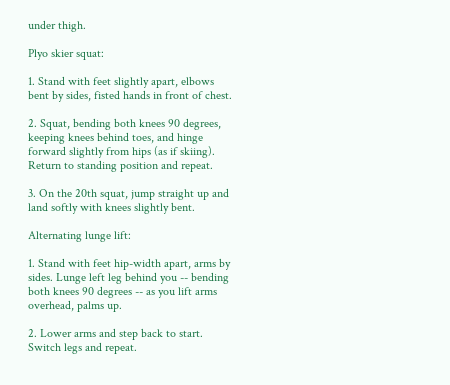under thigh.

Plyo skier squat:

1. Stand with feet slightly apart, elbows bent by sides, fisted hands in front of chest.

2. Squat, bending both knees 90 degrees, keeping knees behind toes, and hinge forward slightly from hips (as if skiing). Return to standing position and repeat.

3. On the 20th squat, jump straight up and land softly with knees slightly bent.

Alternating lunge lift:

1. Stand with feet hip-width apart, arms by sides. Lunge left leg behind you -- bending both knees 90 degrees -- as you lift arms overhead, palms up.

2. Lower arms and step back to start. Switch legs and repeat.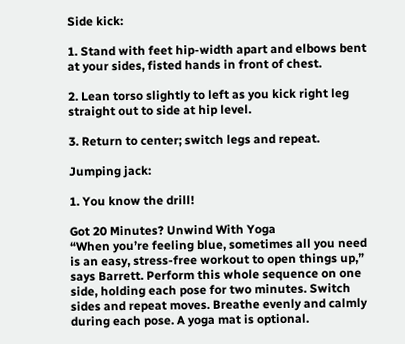Side kick:

1. Stand with feet hip-width apart and elbows bent at your sides, fisted hands in front of chest.

2. Lean torso slightly to left as you kick right leg straight out to side at hip level.

3. Return to center; switch legs and repeat.

Jumping jack:

1. You know the drill!

Got 20 Minutes? Unwind With Yoga
“When you’re feeling blue, sometimes all you need is an easy, stress-free workout to open things up,” says Barrett. Perform this whole sequence on one side, holding each pose for two minutes. Switch sides and repeat moves. Breathe evenly and calmly during each pose. A yoga mat is optional.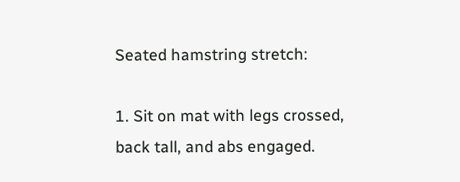Seated hamstring stretch:

1. Sit on mat with legs crossed, back tall, and abs engaged.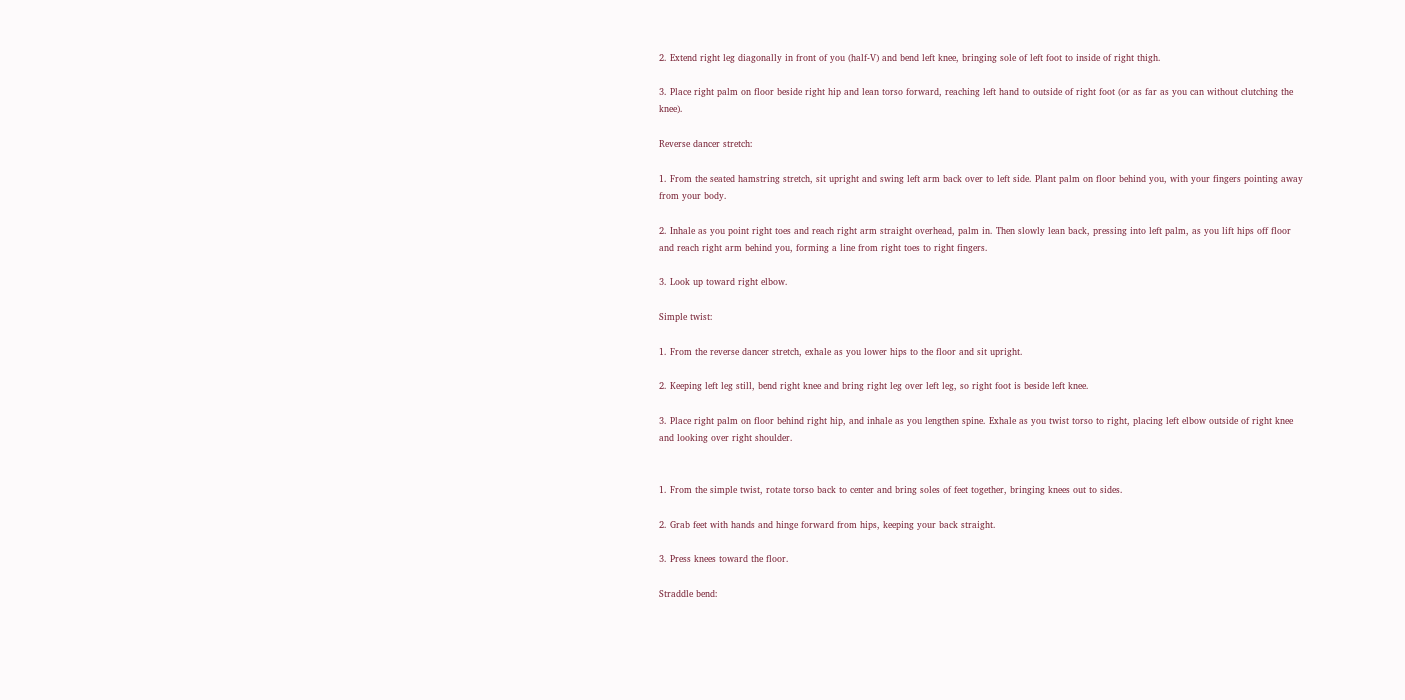2. Extend right leg diagonally in front of you (half-V) and bend left knee, bringing sole of left foot to inside of right thigh.

3. Place right palm on floor beside right hip and lean torso forward, reaching left hand to outside of right foot (or as far as you can without clutching the knee).

Reverse dancer stretch:

1. From the seated hamstring stretch, sit upright and swing left arm back over to left side. Plant palm on floor behind you, with your fingers pointing away from your body.

2. Inhale as you point right toes and reach right arm straight overhead, palm in. Then slowly lean back, pressing into left palm, as you lift hips off floor and reach right arm behind you, forming a line from right toes to right fingers.

3. Look up toward right elbow.

Simple twist:

1. From the reverse dancer stretch, exhale as you lower hips to the floor and sit upright.

2. Keeping left leg still, bend right knee and bring right leg over left leg, so right foot is beside left knee.

3. Place right palm on floor behind right hip, and inhale as you lengthen spine. Exhale as you twist torso to right, placing left elbow outside of right knee and looking over right shoulder.


1. From the simple twist, rotate torso back to center and bring soles of feet together, bringing knees out to sides.

2. Grab feet with hands and hinge forward from hips, keeping your back straight.

3. Press knees toward the floor.

Straddle bend: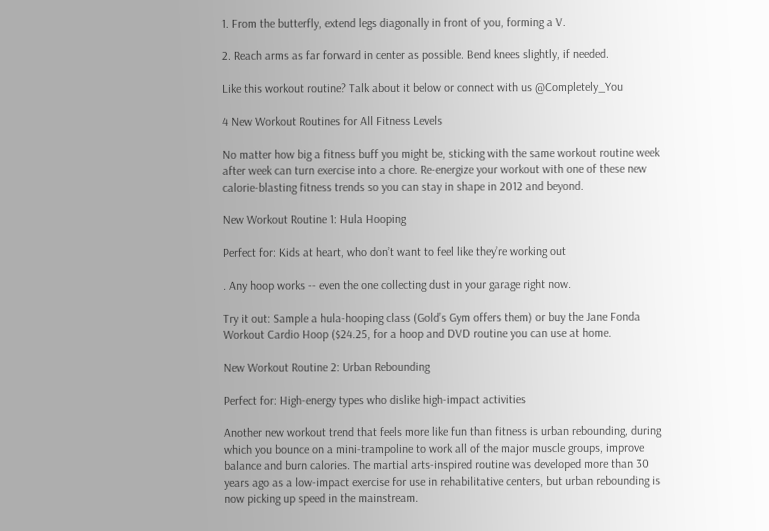1. From the butterfly, extend legs diagonally in front of you, forming a V.

2. Reach arms as far forward in center as possible. Bend knees slightly, if needed.

Like this workout routine? Talk about it below or connect with us @Completely_You

4 New Workout Routines for All Fitness Levels

No matter how big a fitness buff you might be, sticking with the same workout routine week after week can turn exercise into a chore. Re-energize your workout with one of these new calorie-blasting fitness trends so you can stay in shape in 2012 and beyond.

New Workout Routine 1: Hula Hooping

Perfect for: Kids at heart, who don’t want to feel like they’re working out

. Any hoop works -- even the one collecting dust in your garage right now.

Try it out: Sample a hula-hooping class (Gold’s Gym offers them) or buy the Jane Fonda Workout Cardio Hoop ($24.25, for a hoop and DVD routine you can use at home.

New Workout Routine 2: Urban Rebounding

Perfect for: High-energy types who dislike high-impact activities

Another new workout trend that feels more like fun than fitness is urban rebounding, during which you bounce on a mini-trampoline to work all of the major muscle groups, improve balance and burn calories. The martial arts-inspired routine was developed more than 30 years ago as a low-impact exercise for use in rehabilitative centers, but urban rebounding is now picking up speed in the mainstream.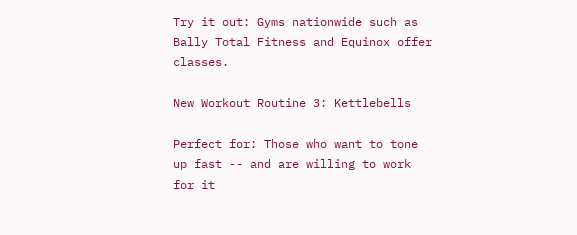Try it out: Gyms nationwide such as Bally Total Fitness and Equinox offer classes.

New Workout Routine 3: Kettlebells

Perfect for: Those who want to tone up fast -- and are willing to work for it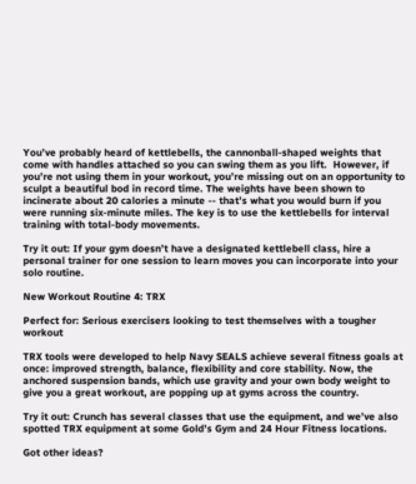You’ve probably heard of kettlebells, the cannonball-shaped weights that come with handles attached so you can swing them as you lift.  However, if you’re not using them in your workout, you’re missing out on an opportunity to sculpt a beautiful bod in record time. The weights have been shown to incinerate about 20 calories a minute -- that’s what you would burn if you were running six-minute miles. The key is to use the kettlebells for interval training with total-body movements.

Try it out: If your gym doesn’t have a designated kettlebell class, hire a personal trainer for one session to learn moves you can incorporate into your solo routine.

New Workout Routine 4: TRX

Perfect for: Serious exercisers looking to test themselves with a tougher workout

TRX tools were developed to help Navy SEALS achieve several fitness goals at once: improved strength, balance, flexibility and core stability. Now, the anchored suspension bands, which use gravity and your own body weight to give you a great workout, are popping up at gyms across the country.

Try it out: Crunch has several classes that use the equipment, and we’ve also spotted TRX equipment at some Gold’s Gym and 24 Hour Fitness locations.

Got other ideas?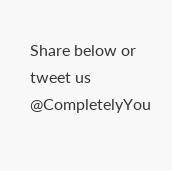Share below or tweet us @CompletelyYou